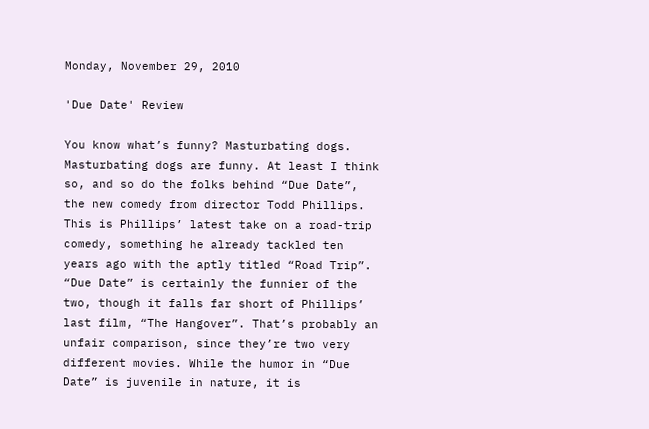Monday, November 29, 2010

'Due Date' Review

You know what’s funny? Masturbating dogs. Masturbating dogs are funny. At least I think so, and so do the folks behind “Due Date”, the new comedy from director Todd Phillips. This is Phillips’ latest take on a road-trip comedy, something he already tackled ten years ago with the aptly titled “Road Trip”. “Due Date” is certainly the funnier of the two, though it falls far short of Phillips’ last film, “The Hangover”. That’s probably an unfair comparison, since they’re two very different movies. While the humor in “Due Date” is juvenile in nature, it is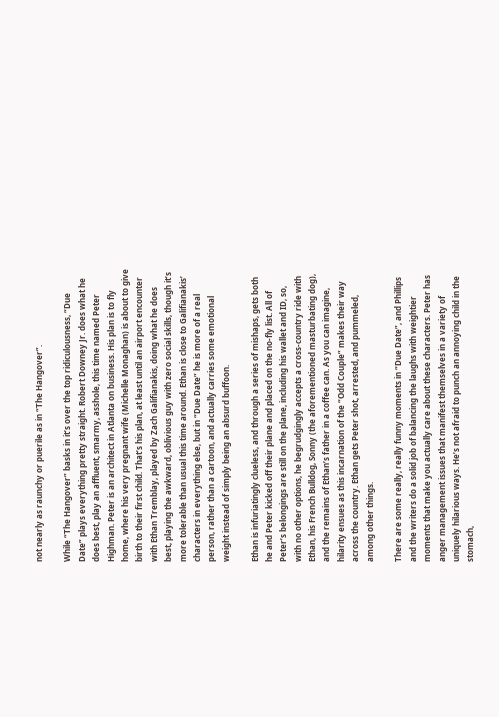not nearly as raunchy or puerile as in “The Hangover”.

While “The Hangover” basks in it’s over the top ridiculousness, “Due Date” plays everything pretty straight. Robert Downey Jr. does what he does best, play an affluent, smarmy, asshole, this time named Peter Highman. Peter is an architect in Atlanta on business. His plan is to fly home, where his very pregnant wife (Michelle Monaghan) is about to give birth to their first child. That’s his plan, at least until an airport encounter with Ethan Tremblay, played by Zach Galifianakis, doing what he does best, playing the awkward, oblivious guy with zero social skills, though it’s more tolerable than usual this time around. Ethan is close to Galifianakis’ characters in everything else, but in “Due Date” he is more of a real person, rather than a cartoon, and actually carries some emotional weight instead of simply being an absurd buffoon.

Ethan is infuriatingly clueless, and through a series of mishaps, gets both he and Peter kicked off their plane and placed on the no-fly list. All of Peter’s belongings are still on the plane, including his wallet and ID, so, with no other options, he begrudgingly accepts a cross-country ride with Ethan, his French Bulldog, Sonny (the aforementioned masturbating dog), and the remains of Ethan’s father in a coffee can. As you can imagine, hilarity ensues as this incarnation of the “Odd Couple” makes their way across the country. Ethan gets Peter shot, arrested, and pummeled, among other things.

There are some really, really funny moments in “Due Date”, and Phillips and the writers do a solid job of balancing the laughs with weightier moments that make you actually care about these characters. Peter has anger management issues that manifest themselves in a variety of uniquely hilarious ways. He’s not afraid to punch an annoying child in the stomach,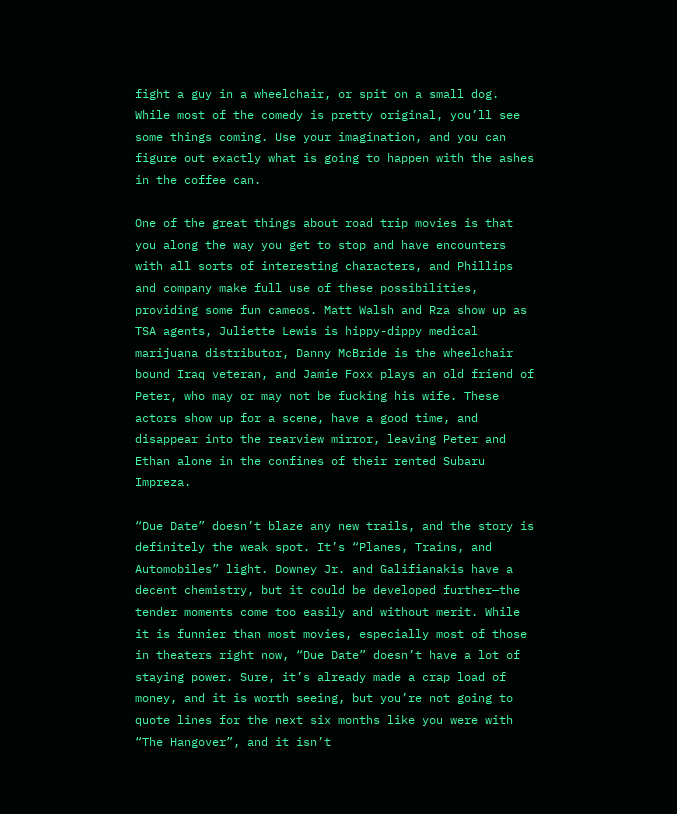fight a guy in a wheelchair, or spit on a small dog. While most of the comedy is pretty original, you’ll see some things coming. Use your imagination, and you can figure out exactly what is going to happen with the ashes in the coffee can.

One of the great things about road trip movies is that you along the way you get to stop and have encounters with all sorts of interesting characters, and Phillips and company make full use of these possibilities, providing some fun cameos. Matt Walsh and Rza show up as TSA agents, Juliette Lewis is hippy-dippy medical marijuana distributor, Danny McBride is the wheelchair bound Iraq veteran, and Jamie Foxx plays an old friend of Peter, who may or may not be fucking his wife. These actors show up for a scene, have a good time, and disappear into the rearview mirror, leaving Peter and Ethan alone in the confines of their rented Subaru Impreza.

“Due Date” doesn’t blaze any new trails, and the story is definitely the weak spot. It’s “Planes, Trains, and Automobiles” light. Downey Jr. and Galifianakis have a decent chemistry, but it could be developed further—the tender moments come too easily and without merit. While it is funnier than most movies, especially most of those in theaters right now, “Due Date” doesn’t have a lot of staying power. Sure, it’s already made a crap load of money, and it is worth seeing, but you’re not going to quote lines for the next six months like you were with “The Hangover”, and it isn’t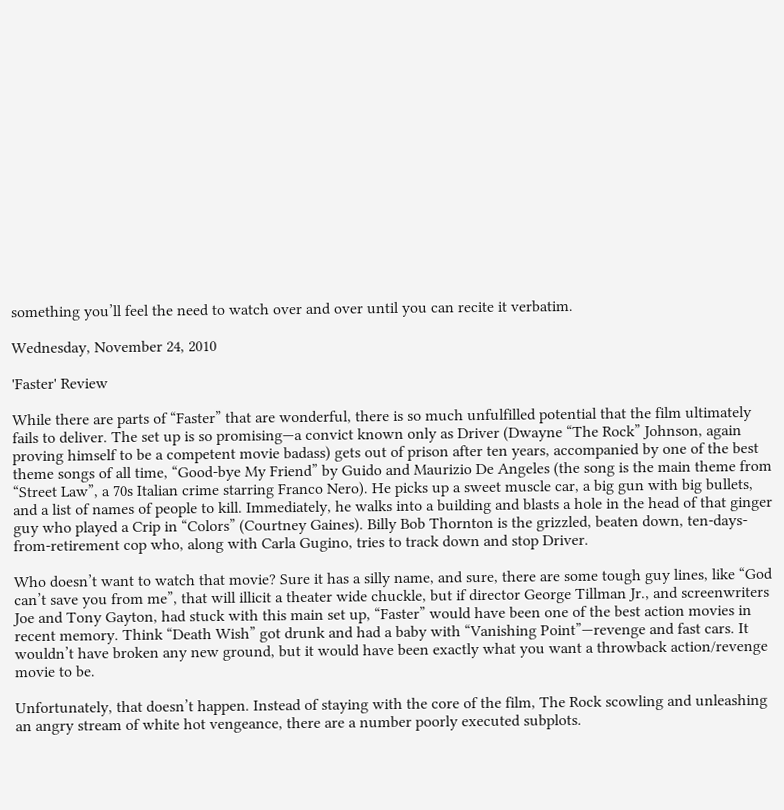something you’ll feel the need to watch over and over until you can recite it verbatim.

Wednesday, November 24, 2010

'Faster' Review

While there are parts of “Faster” that are wonderful, there is so much unfulfilled potential that the film ultimately fails to deliver. The set up is so promising—a convict known only as Driver (Dwayne “The Rock” Johnson, again proving himself to be a competent movie badass) gets out of prison after ten years, accompanied by one of the best theme songs of all time, “Good-bye My Friend” by Guido and Maurizio De Angeles (the song is the main theme from “Street Law”, a 70s Italian crime starring Franco Nero). He picks up a sweet muscle car, a big gun with big bullets, and a list of names of people to kill. Immediately, he walks into a building and blasts a hole in the head of that ginger guy who played a Crip in “Colors” (Courtney Gaines). Billy Bob Thornton is the grizzled, beaten down, ten-days-from-retirement cop who, along with Carla Gugino, tries to track down and stop Driver.

Who doesn’t want to watch that movie? Sure it has a silly name, and sure, there are some tough guy lines, like “God can’t save you from me”, that will illicit a theater wide chuckle, but if director George Tillman Jr., and screenwriters Joe and Tony Gayton, had stuck with this main set up, “Faster” would have been one of the best action movies in recent memory. Think “Death Wish” got drunk and had a baby with “Vanishing Point”—revenge and fast cars. It wouldn’t have broken any new ground, but it would have been exactly what you want a throwback action/revenge movie to be.

Unfortunately, that doesn’t happen. Instead of staying with the core of the film, The Rock scowling and unleashing an angry stream of white hot vengeance, there are a number poorly executed subplots.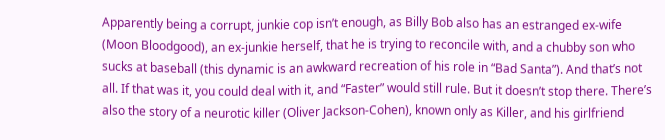Apparently being a corrupt, junkie cop isn’t enough, as Billy Bob also has an estranged ex-wife (Moon Bloodgood), an ex-junkie herself, that he is trying to reconcile with, and a chubby son who sucks at baseball (this dynamic is an awkward recreation of his role in “Bad Santa”). And that’s not all. If that was it, you could deal with it, and “Faster” would still rule. But it doesn’t stop there. There’s also the story of a neurotic killer (Oliver Jackson-Cohen), known only as Killer, and his girlfriend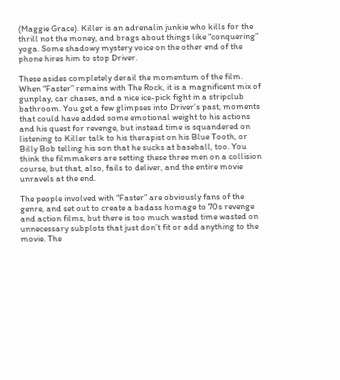(Maggie Grace). Killer is an adrenalin junkie who kills for the thrill not the money, and brags about things like “conquering” yoga. Some shadowy mystery voice on the other end of the phone hires him to stop Driver.

These asides completely derail the momentum of the film. When “Faster” remains with The Rock, it is a magnificent mix of gunplay, car chases, and a nice ice-pick fight in a stripclub bathroom. You get a few glimpses into Driver’s past, moments that could have added some emotional weight to his actions and his quest for revenge, but instead time is squandered on listening to Killer talk to his therapist on his Blue Tooth, or Billy Bob telling his son that he sucks at baseball, too. You think the filmmakers are setting these three men on a collision course, but that, also, fails to deliver, and the entire movie unravels at the end.

The people involved with “Faster” are obviously fans of the genre, and set out to create a badass homage to 70s revenge and action films, but there is too much wasted time wasted on unnecessary subplots that just don’t fit or add anything to the movie. The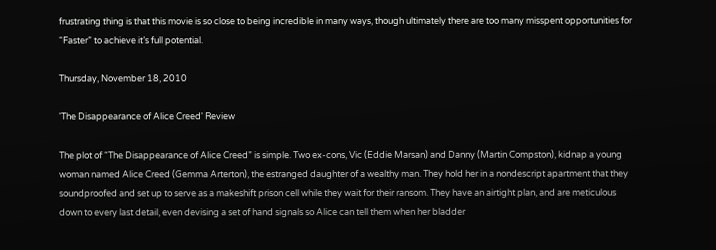frustrating thing is that this movie is so close to being incredible in many ways, though ultimately there are too many misspent opportunities for “Faster” to achieve it’s full potential.

Thursday, November 18, 2010

'The Disappearance of Alice Creed' Review

The plot of “The Disappearance of Alice Creed” is simple. Two ex-cons, Vic (Eddie Marsan) and Danny (Martin Compston), kidnap a young woman named Alice Creed (Gemma Arterton), the estranged daughter of a wealthy man. They hold her in a nondescript apartment that they soundproofed and set up to serve as a makeshift prison cell while they wait for their ransom. They have an airtight plan, and are meticulous down to every last detail, even devising a set of hand signals so Alice can tell them when her bladder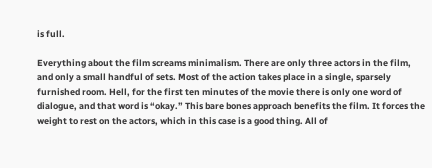is full.

Everything about the film screams minimalism. There are only three actors in the film, and only a small handful of sets. Most of the action takes place in a single, sparsely furnished room. Hell, for the first ten minutes of the movie there is only one word of dialogue, and that word is “okay.” This bare bones approach benefits the film. It forces the weight to rest on the actors, which in this case is a good thing. All of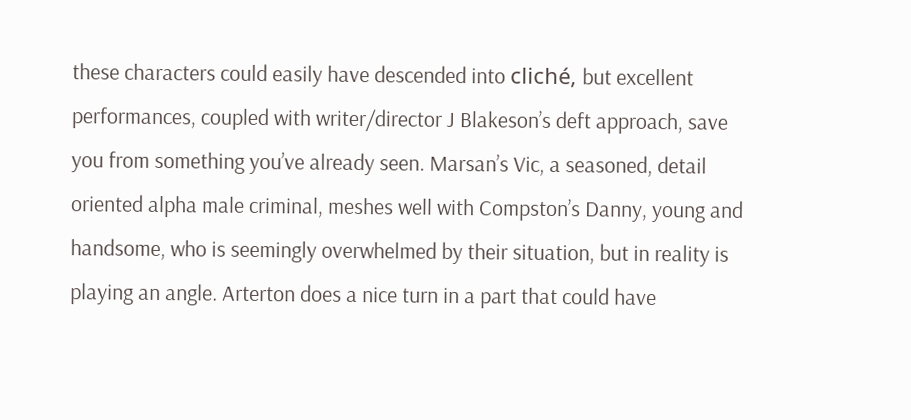these characters could easily have descended into cliché, but excellent performances, coupled with writer/director J Blakeson’s deft approach, save you from something you’ve already seen. Marsan’s Vic, a seasoned, detail oriented alpha male criminal, meshes well with Compston’s Danny, young and handsome, who is seemingly overwhelmed by their situation, but in reality is playing an angle. Arterton does a nice turn in a part that could have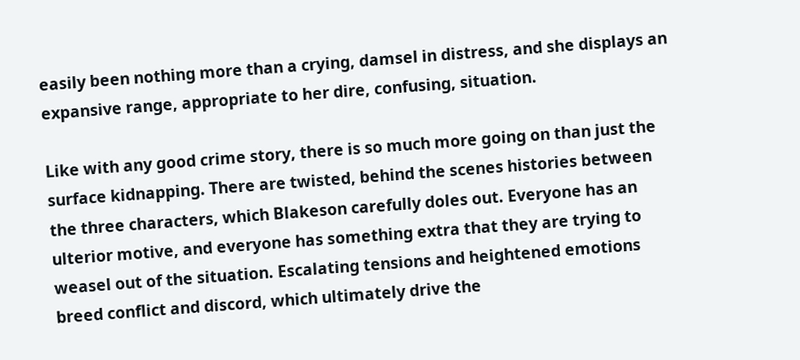easily been nothing more than a crying, damsel in distress, and she displays an expansive range, appropriate to her dire, confusing, situation.

Like with any good crime story, there is so much more going on than just the surface kidnapping. There are twisted, behind the scenes histories between the three characters, which Blakeson carefully doles out. Everyone has an ulterior motive, and everyone has something extra that they are trying to weasel out of the situation. Escalating tensions and heightened emotions breed conflict and discord, which ultimately drive the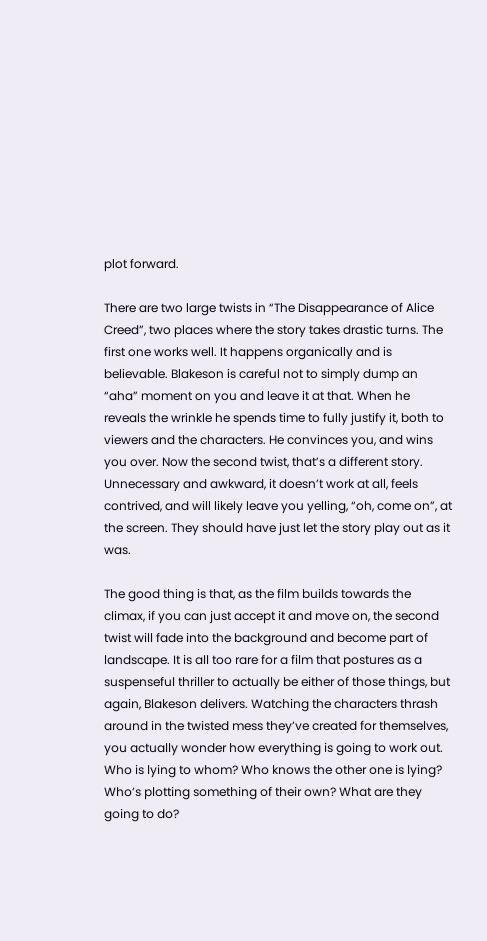plot forward.

There are two large twists in “The Disappearance of Alice Creed”, two places where the story takes drastic turns. The first one works well. It happens organically and is believable. Blakeson is careful not to simply dump an “aha” moment on you and leave it at that. When he reveals the wrinkle he spends time to fully justify it, both to viewers and the characters. He convinces you, and wins you over. Now the second twist, that’s a different story. Unnecessary and awkward, it doesn’t work at all, feels contrived, and will likely leave you yelling, “oh, come on”, at the screen. They should have just let the story play out as it was.

The good thing is that, as the film builds towards the climax, if you can just accept it and move on, the second twist will fade into the background and become part of landscape. It is all too rare for a film that postures as a suspenseful thriller to actually be either of those things, but again, Blakeson delivers. Watching the characters thrash around in the twisted mess they’ve created for themselves, you actually wonder how everything is going to work out. Who is lying to whom? Who knows the other one is lying? Who’s plotting something of their own? What are they going to do?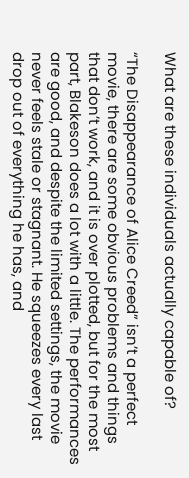What are these individuals actually capable of?

“The Disappearance of Alice Creed” isn’t a perfect movie, there are some obvious problems and things that don’t work, and it is over plotted, but for the most part, Blakeson does a lot with a little. The performances are good, and despite the limited settings, the movie never feels stale or stagnant. He squeezes every last drop out of everything he has, and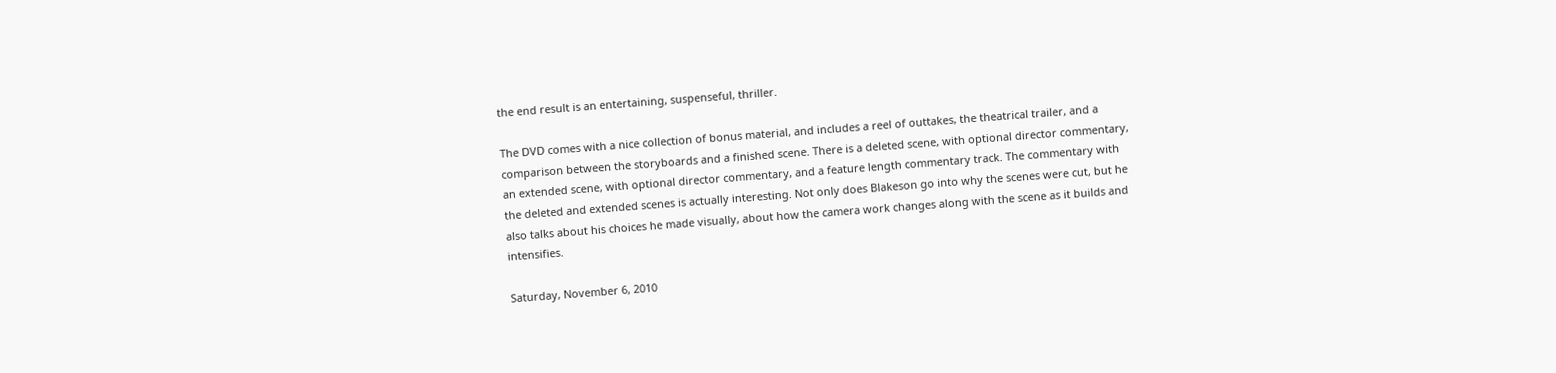the end result is an entertaining, suspenseful, thriller.

The DVD comes with a nice collection of bonus material, and includes a reel of outtakes, the theatrical trailer, and a comparison between the storyboards and a finished scene. There is a deleted scene, with optional director commentary, an extended scene, with optional director commentary, and a feature length commentary track. The commentary with the deleted and extended scenes is actually interesting. Not only does Blakeson go into why the scenes were cut, but he also talks about his choices he made visually, about how the camera work changes along with the scene as it builds and intensifies.

Saturday, November 6, 2010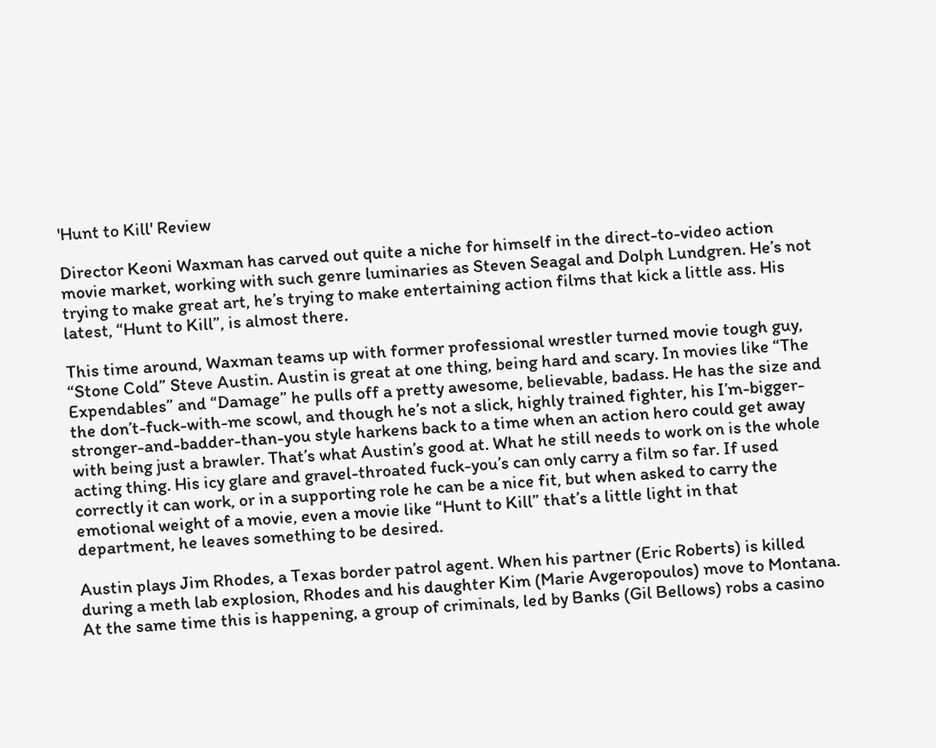'Hunt to Kill' Review

Director Keoni Waxman has carved out quite a niche for himself in the direct-to-video action movie market, working with such genre luminaries as Steven Seagal and Dolph Lundgren. He’s not trying to make great art, he’s trying to make entertaining action films that kick a little ass. His latest, “Hunt to Kill”, is almost there.

This time around, Waxman teams up with former professional wrestler turned movie tough guy, “Stone Cold” Steve Austin. Austin is great at one thing, being hard and scary. In movies like “The Expendables” and “Damage” he pulls off a pretty awesome, believable, badass. He has the size and the don’t-fuck-with-me scowl, and though he’s not a slick, highly trained fighter, his I’m-bigger-stronger-and-badder-than-you style harkens back to a time when an action hero could get away with being just a brawler. That’s what Austin’s good at. What he still needs to work on is the whole acting thing. His icy glare and gravel-throated fuck-you’s can only carry a film so far. If used correctly it can work, or in a supporting role he can be a nice fit, but when asked to carry the emotional weight of a movie, even a movie like “Hunt to Kill” that’s a little light in that department, he leaves something to be desired.

Austin plays Jim Rhodes, a Texas border patrol agent. When his partner (Eric Roberts) is killed during a meth lab explosion, Rhodes and his daughter Kim (Marie Avgeropoulos) move to Montana. At the same time this is happening, a group of criminals, led by Banks (Gil Bellows) robs a casino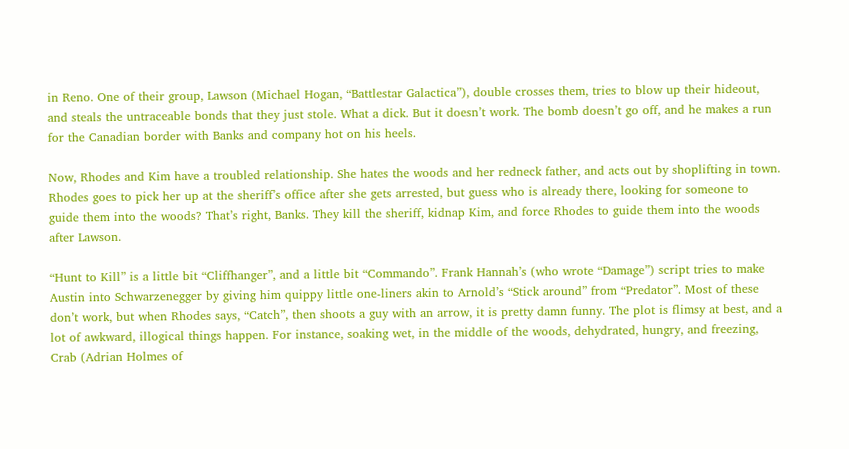in Reno. One of their group, Lawson (Michael Hogan, “Battlestar Galactica”), double crosses them, tries to blow up their hideout, and steals the untraceable bonds that they just stole. What a dick. But it doesn’t work. The bomb doesn’t go off, and he makes a run for the Canadian border with Banks and company hot on his heels.

Now, Rhodes and Kim have a troubled relationship. She hates the woods and her redneck father, and acts out by shoplifting in town. Rhodes goes to pick her up at the sheriff’s office after she gets arrested, but guess who is already there, looking for someone to guide them into the woods? That’s right, Banks. They kill the sheriff, kidnap Kim, and force Rhodes to guide them into the woods after Lawson.

“Hunt to Kill” is a little bit “Cliffhanger”, and a little bit “Commando”. Frank Hannah’s (who wrote “Damage”) script tries to make Austin into Schwarzenegger by giving him quippy little one-liners akin to Arnold’s “Stick around” from “Predator”. Most of these don’t work, but when Rhodes says, “Catch”, then shoots a guy with an arrow, it is pretty damn funny. The plot is flimsy at best, and a lot of awkward, illogical things happen. For instance, soaking wet, in the middle of the woods, dehydrated, hungry, and freezing, Crab (Adrian Holmes of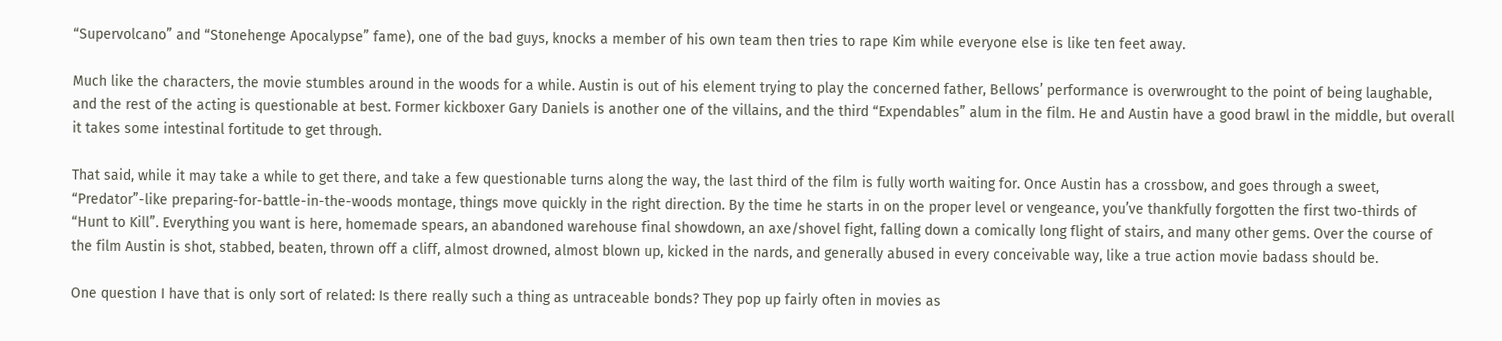“Supervolcano” and “Stonehenge Apocalypse” fame), one of the bad guys, knocks a member of his own team then tries to rape Kim while everyone else is like ten feet away.

Much like the characters, the movie stumbles around in the woods for a while. Austin is out of his element trying to play the concerned father, Bellows’ performance is overwrought to the point of being laughable, and the rest of the acting is questionable at best. Former kickboxer Gary Daniels is another one of the villains, and the third “Expendables” alum in the film. He and Austin have a good brawl in the middle, but overall it takes some intestinal fortitude to get through.

That said, while it may take a while to get there, and take a few questionable turns along the way, the last third of the film is fully worth waiting for. Once Austin has a crossbow, and goes through a sweet, “Predator”-like preparing-for-battle-in-the-woods montage, things move quickly in the right direction. By the time he starts in on the proper level or vengeance, you’ve thankfully forgotten the first two-thirds of “Hunt to Kill”. Everything you want is here, homemade spears, an abandoned warehouse final showdown, an axe/shovel fight, falling down a comically long flight of stairs, and many other gems. Over the course of the film Austin is shot, stabbed, beaten, thrown off a cliff, almost drowned, almost blown up, kicked in the nards, and generally abused in every conceivable way, like a true action movie badass should be.

One question I have that is only sort of related: Is there really such a thing as untraceable bonds? They pop up fairly often in movies as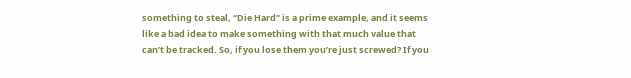something to steal, “Die Hard” is a prime example, and it seems like a bad idea to make something with that much value that can’t be tracked. So, if you lose them you’re just screwed? If you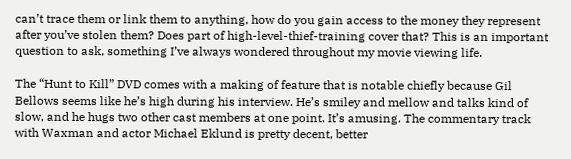can’t trace them or link them to anything, how do you gain access to the money they represent after you’ve stolen them? Does part of high-level-thief-training cover that? This is an important question to ask, something I’ve always wondered throughout my movie viewing life.

The “Hunt to Kill” DVD comes with a making of feature that is notable chiefly because Gil Bellows seems like he’s high during his interview. He’s smiley and mellow and talks kind of slow, and he hugs two other cast members at one point. It’s amusing. The commentary track with Waxman and actor Michael Eklund is pretty decent, better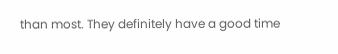than most. They definitely have a good time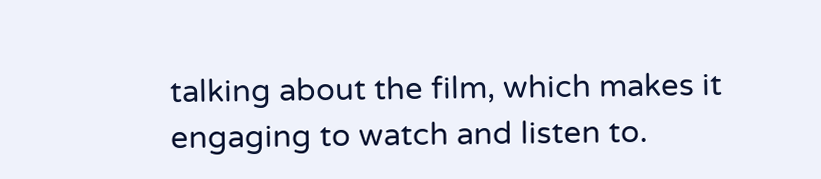talking about the film, which makes it engaging to watch and listen to.